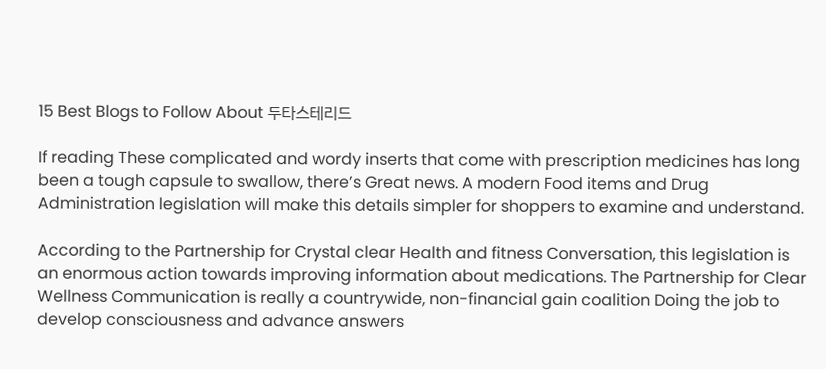15 Best Blogs to Follow About 두타스테리드

If reading These complicated and wordy inserts that come with prescription medicines has long been a tough capsule to swallow, there’s Great news. A modern Food items and Drug Administration legislation will make this details simpler for shoppers to examine and understand.

According to the Partnership for Crystal clear Health and fitness Conversation, this legislation is an enormous action towards improving information about medications. The Partnership for Clear Wellness Communication is really a countrywide, non-financial gain coalition Doing the job to develop consciousness and advance answers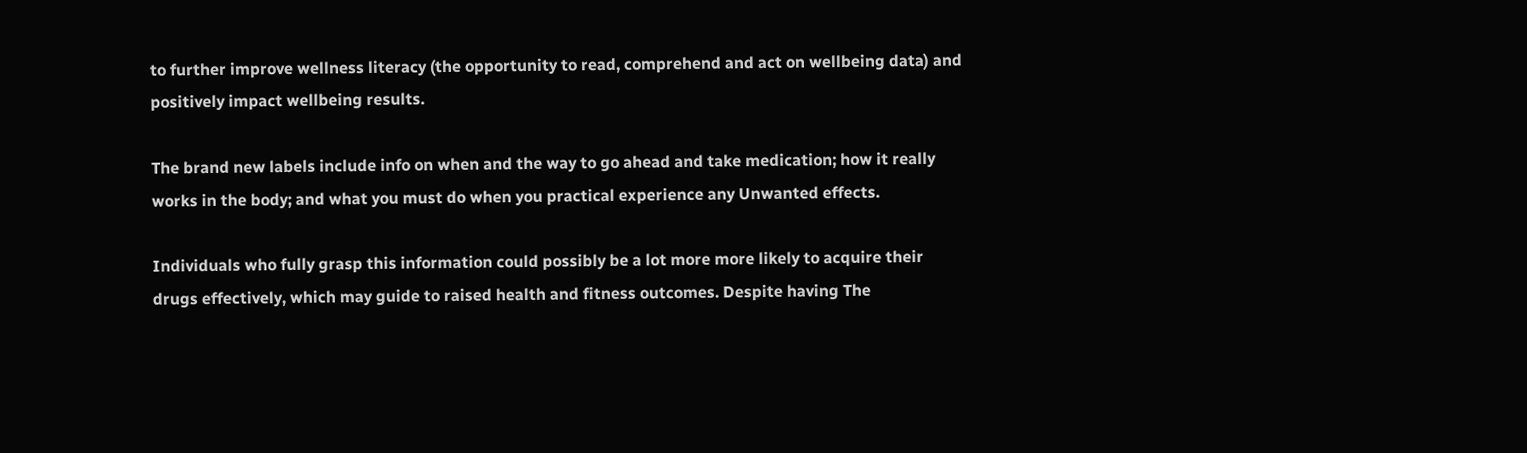to further improve wellness literacy (the opportunity to read, comprehend and act on wellbeing data) and positively impact wellbeing results.

The brand new labels include info on when and the way to go ahead and take medication; how it really works in the body; and what you must do when you practical experience any Unwanted effects.

Individuals who fully grasp this information could possibly be a lot more more likely to acquire their drugs effectively, which may guide to raised health and fitness outcomes. Despite having The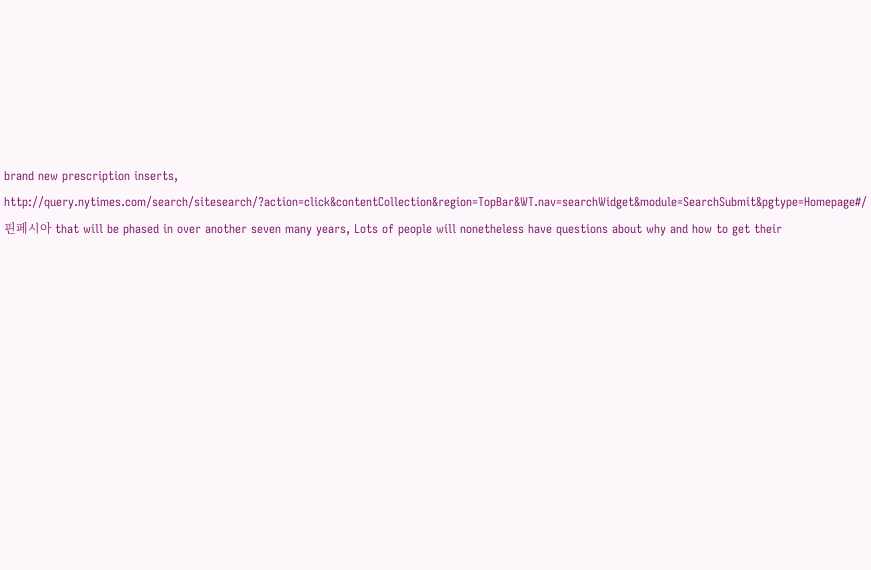brand new prescription inserts, http://query.nytimes.com/search/sitesearch/?action=click&contentCollection&region=TopBar&WT.nav=searchWidget&module=SearchSubmit&pgtype=Homepage#/핀페시아 that will be phased in over another seven many years, Lots of people will nonetheless have questions about why and how to get their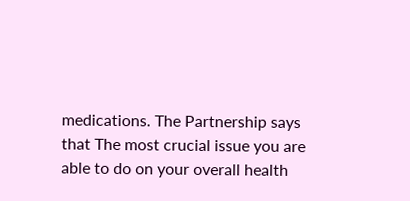medications. The Partnership says that The most crucial issue you are able to do on your overall health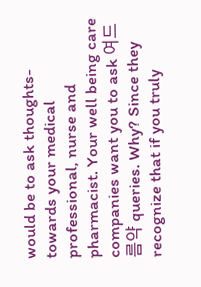would be to ask thoughts-towards your medical professional, nurse and pharmacist. Your well being care companies want you to ask 여드름약 queries. Why? Since they recognize that if you truly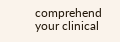comprehend your clinical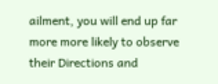ailment, you will end up far more more likely to observe their Directions and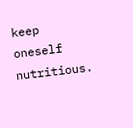keep oneself nutritious.